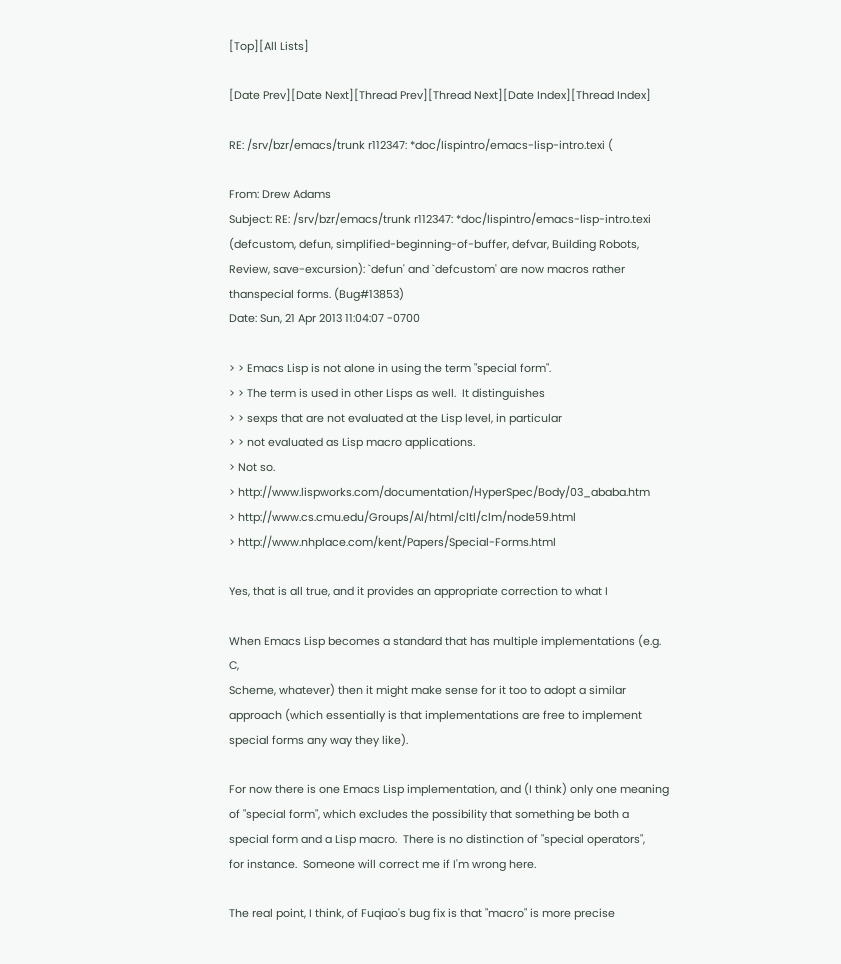[Top][All Lists]

[Date Prev][Date Next][Thread Prev][Thread Next][Date Index][Thread Index]

RE: /srv/bzr/emacs/trunk r112347: *doc/lispintro/emacs-lisp-intro.texi (

From: Drew Adams
Subject: RE: /srv/bzr/emacs/trunk r112347: *doc/lispintro/emacs-lisp-intro.texi (defcustom, defun, simplified-beginning-of-buffer, defvar, Building Robots, Review, save-excursion): `defun' and `defcustom' are now macros rather thanspecial forms. (Bug#13853)
Date: Sun, 21 Apr 2013 11:04:07 -0700

> > Emacs Lisp is not alone in using the term "special form".
> > The term is used in other Lisps as well.  It distinguishes
> > sexps that are not evaluated at the Lisp level, in particular
> > not evaluated as Lisp macro applications.
> Not so.
> http://www.lispworks.com/documentation/HyperSpec/Body/03_ababa.htm
> http://www.cs.cmu.edu/Groups/AI/html/cltl/clm/node59.html
> http://www.nhplace.com/kent/Papers/Special-Forms.html

Yes, that is all true, and it provides an appropriate correction to what I

When Emacs Lisp becomes a standard that has multiple implementations (e.g. C,
Scheme, whatever) then it might make sense for it too to adopt a similar
approach (which essentially is that implementations are free to implement
special forms any way they like).

For now there is one Emacs Lisp implementation, and (I think) only one meaning
of "special form", which excludes the possibility that something be both a
special form and a Lisp macro.  There is no distinction of "special operators",
for instance.  Someone will correct me if I'm wrong here.

The real point, I think, of Fuqiao's bug fix is that "macro" is more precise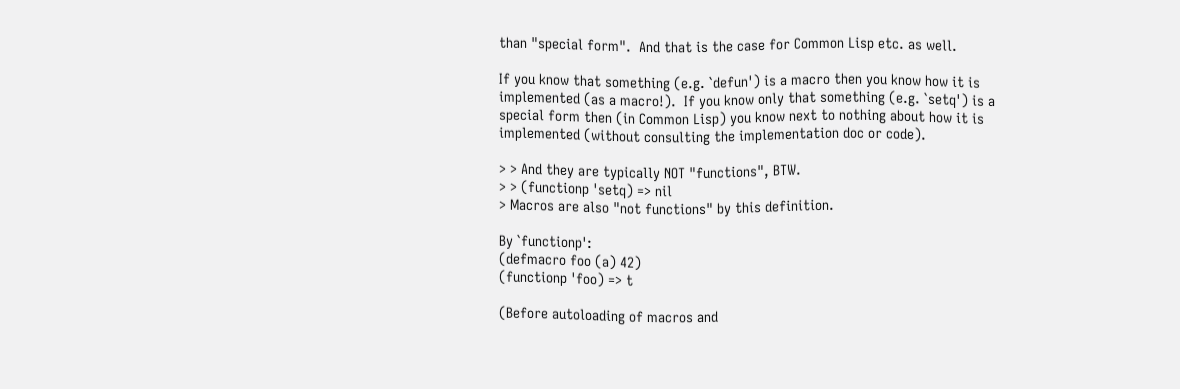than "special form".  And that is the case for Common Lisp etc. as well.

If you know that something (e.g. `defun') is a macro then you know how it is
implemented (as a macro!).  If you know only that something (e.g. `setq') is a
special form then (in Common Lisp) you know next to nothing about how it is
implemented (without consulting the implementation doc or code).

> > And they are typically NOT "functions", BTW.
> > (functionp 'setq) => nil
> Macros are also "not functions" by this definition.

By `functionp':
(defmacro foo (a) 42)
(functionp 'foo) => t

(Before autoloading of macros and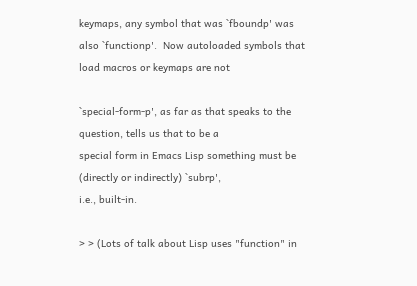keymaps, any symbol that was `fboundp' was
also `functionp'.  Now autoloaded symbols that load macros or keymaps are not

`special-form-p', as far as that speaks to the question, tells us that to be a
special form in Emacs Lisp something must be (directly or indirectly) `subrp',
i.e., built-in.

> > (Lots of talk about Lisp uses "function" in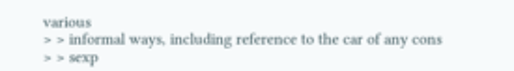various
> > informal ways, including reference to the car of any cons
> > sexp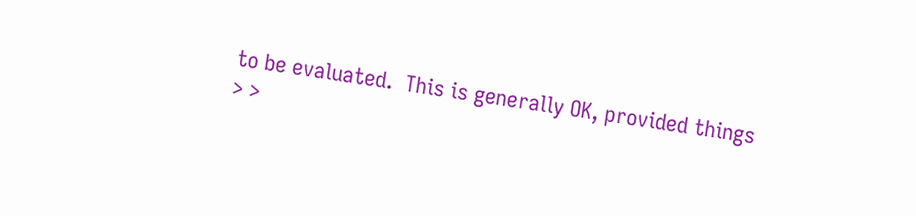to be evaluated.  This is generally OK, provided things
> >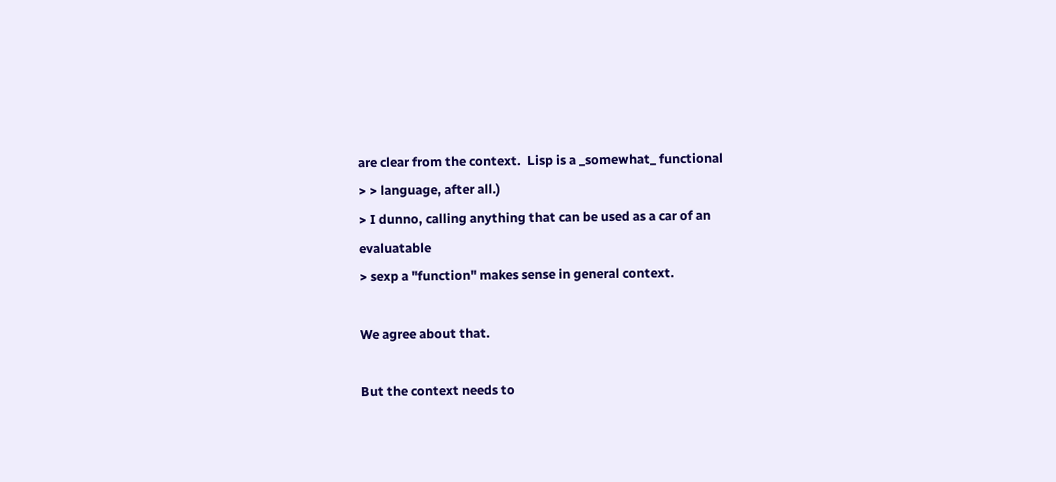are clear from the context.  Lisp is a _somewhat_ functional
> > language, after all.)
> I dunno, calling anything that can be used as a car of an evaluatable
> sexp a "function" makes sense in general context.

We agree about that.

But the context needs to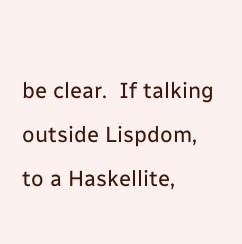be clear.  If talking outside Lispdom, to a Haskellite,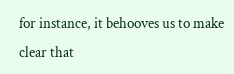for instance, it behooves us to make clear that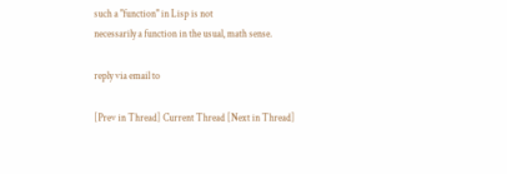such a "function" in Lisp is not
necessarily a function in the usual, math sense.

reply via email to

[Prev in Thread] Current Thread [Next in Thread]